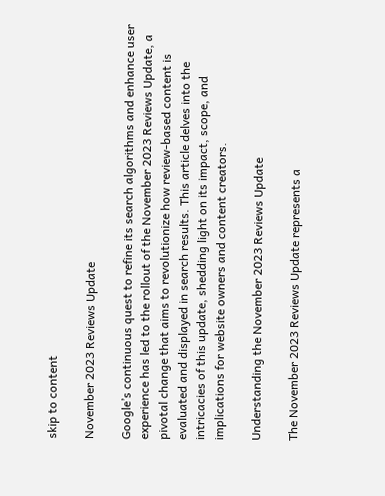skip to content

November 2023 Reviews Update

Google’s continuous quest to refine its search algorithms and enhance user experience has led to the rollout of the November 2023 Reviews Update, a pivotal change that aims to revolutionize how review-based content is evaluated and displayed in search results. This article delves into the intricacies of this update, shedding light on its impact, scope, and implications for website owners and content creators.

Understanding the November 2023 Reviews Update

The November 2023 Reviews Update represents a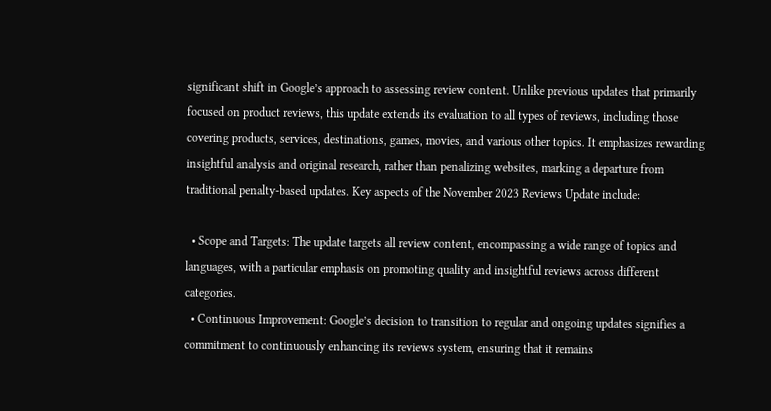significant shift in Google’s approach to assessing review content. Unlike previous updates that primarily focused on product reviews, this update extends its evaluation to all types of reviews, including those covering products, services, destinations, games, movies, and various other topics. It emphasizes rewarding insightful analysis and original research, rather than penalizing websites, marking a departure from traditional penalty-based updates. Key aspects of the November 2023 Reviews Update include:

  • Scope and Targets: The update targets all review content, encompassing a wide range of topics and languages, with a particular emphasis on promoting quality and insightful reviews across different categories.
  • Continuous Improvement: Google’s decision to transition to regular and ongoing updates signifies a commitment to continuously enhancing its reviews system, ensuring that it remains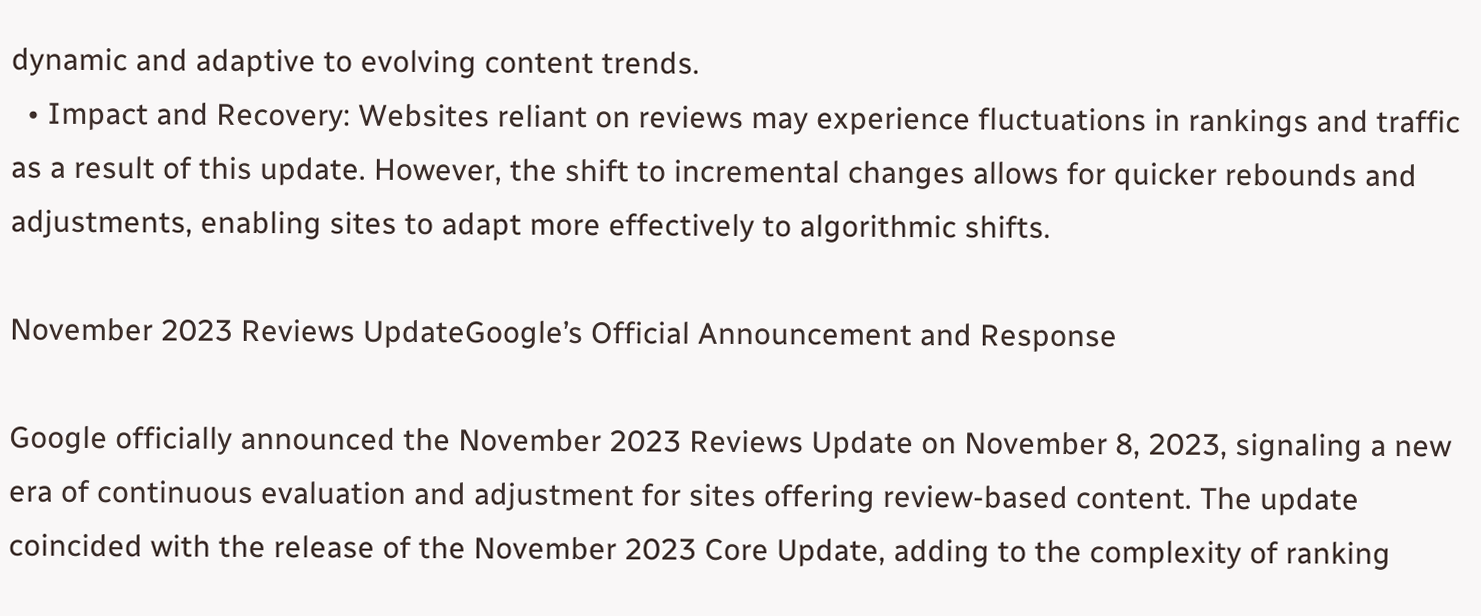dynamic and adaptive to evolving content trends.
  • Impact and Recovery: Websites reliant on reviews may experience fluctuations in rankings and traffic as a result of this update. However, the shift to incremental changes allows for quicker rebounds and adjustments, enabling sites to adapt more effectively to algorithmic shifts.

November 2023 Reviews UpdateGoogle’s Official Announcement and Response

Google officially announced the November 2023 Reviews Update on November 8, 2023, signaling a new era of continuous evaluation and adjustment for sites offering review-based content. The update coincided with the release of the November 2023 Core Update, adding to the complexity of ranking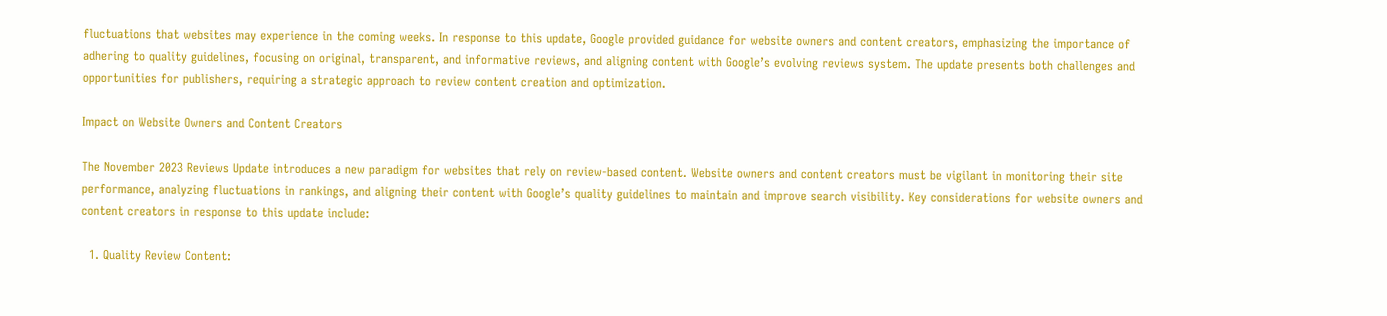fluctuations that websites may experience in the coming weeks. In response to this update, Google provided guidance for website owners and content creators, emphasizing the importance of adhering to quality guidelines, focusing on original, transparent, and informative reviews, and aligning content with Google’s evolving reviews system. The update presents both challenges and opportunities for publishers, requiring a strategic approach to review content creation and optimization.

Impact on Website Owners and Content Creators

The November 2023 Reviews Update introduces a new paradigm for websites that rely on review-based content. Website owners and content creators must be vigilant in monitoring their site performance, analyzing fluctuations in rankings, and aligning their content with Google’s quality guidelines to maintain and improve search visibility. Key considerations for website owners and content creators in response to this update include:

  1. Quality Review Content: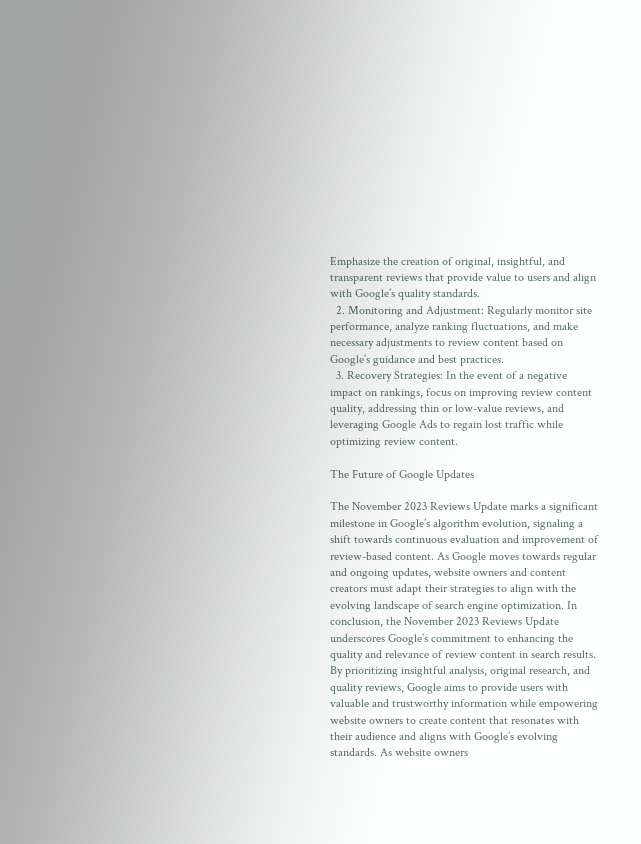Emphasize the creation of original, insightful, and transparent reviews that provide value to users and align with Google’s quality standards.
  2. Monitoring and Adjustment: Regularly monitor site performance, analyze ranking fluctuations, and make necessary adjustments to review content based on Google’s guidance and best practices.
  3. Recovery Strategies: In the event of a negative impact on rankings, focus on improving review content quality, addressing thin or low-value reviews, and leveraging Google Ads to regain lost traffic while optimizing review content.

The Future of Google Updates

The November 2023 Reviews Update marks a significant milestone in Google’s algorithm evolution, signaling a shift towards continuous evaluation and improvement of review-based content. As Google moves towards regular and ongoing updates, website owners and content creators must adapt their strategies to align with the evolving landscape of search engine optimization. In conclusion, the November 2023 Reviews Update underscores Google’s commitment to enhancing the quality and relevance of review content in search results. By prioritizing insightful analysis, original research, and quality reviews, Google aims to provide users with valuable and trustworthy information while empowering website owners to create content that resonates with their audience and aligns with Google’s evolving standards. As website owners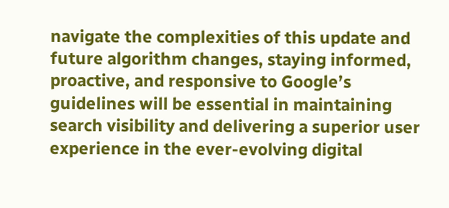navigate the complexities of this update and future algorithm changes, staying informed, proactive, and responsive to Google’s guidelines will be essential in maintaining search visibility and delivering a superior user experience in the ever-evolving digital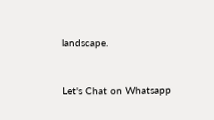landscape.



Let's Chat on Whatsapp